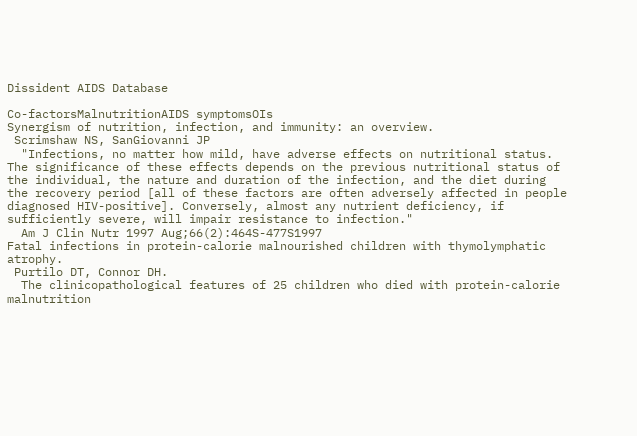Dissident AIDS Database

Co-factorsMalnutritionAIDS symptomsOIs
Synergism of nutrition, infection, and immunity: an overview.
 Scrimshaw NS, SanGiovanni JP
  "Infections, no matter how mild, have adverse effects on nutritional status. The significance of these effects depends on the previous nutritional status of the individual, the nature and duration of the infection, and the diet during the recovery period [all of these factors are often adversely affected in people diagnosed HIV-positive]. Conversely, almost any nutrient deficiency, if sufficiently severe, will impair resistance to infection."
  Am J Clin Nutr 1997 Aug;66(2):464S-477S1997
Fatal infections in protein-calorie malnourished children with thymolymphatic atrophy.
 Purtilo DT, Connor DH.
  The clinicopathological features of 25 children who died with protein-calorie malnutrition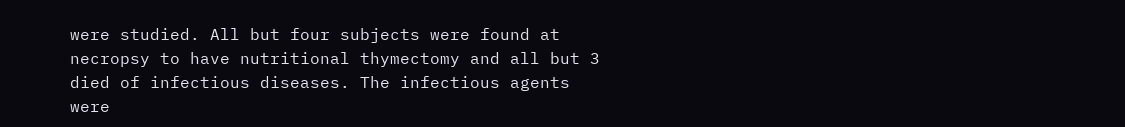were studied. All but four subjects were found at necropsy to have nutritional thymectomy and all but 3 died of infectious diseases. The infectious agents were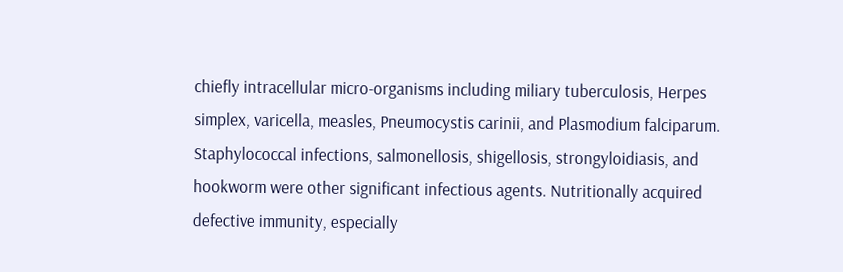chiefly intracellular micro-organisms including miliary tuberculosis, Herpes simplex, varicella, measles, Pneumocystis carinii, and Plasmodium falciparum. Staphylococcal infections, salmonellosis, shigellosis, strongyloidiasis, and hookworm were other significant infectious agents. Nutritionally acquired defective immunity, especially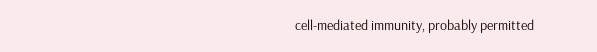cell-mediated immunity, probably permitted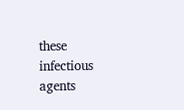these infectious agents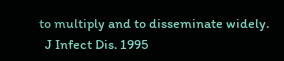to multiply and to disseminate widely.
  J Infect Dis. 1995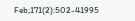Feb;171(2):502-41995